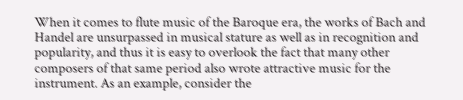When it comes to flute music of the Baroque era, the works of Bach and Handel are unsurpassed in musical stature as well as in recognition and popularity, and thus it is easy to overlook the fact that many other composers of that same period also wrote attractive music for the instrument. As an example, consider the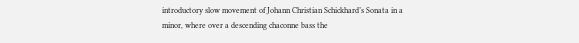introductory slow movement of Johann Christian Schickhard’s Sonata in a minor, where over a descending chaconne bass the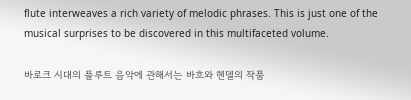flute interweaves a rich variety of melodic phrases. This is just one of the musical surprises to be discovered in this multifaceted volume.

바로크 시대의 플루트 음악에 관해서는 바흐와 헨델의 작품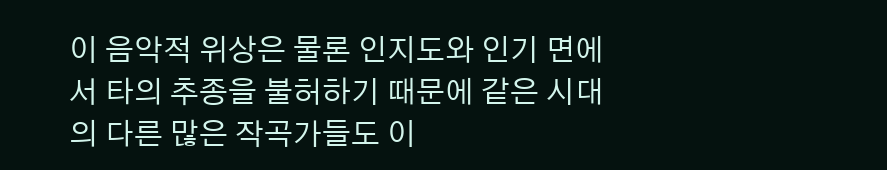이 음악적 위상은 물론 인지도와 인기 면에서 타의 추종을 불허하기 때문에 같은 시대의 다른 많은 작곡가들도 이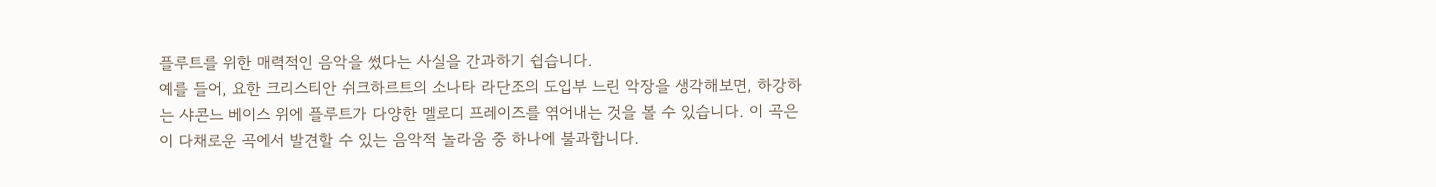플루트를 위한 매력적인 음악을 썼다는 사실을 간과하기 쉽습니다.
예를 들어, 요한 크리스티안 쉬크하르트의 소나타 라단조의 도입부 느린 악장을 생각해보면, 하강하는 샤콘느 베이스 위에 플루트가 다양한 멜로디 프레이즈를 엮어내는 것을 볼 수 있습니다. 이 곡은 이 다채로운 곡에서 발견할 수 있는 음악적 놀라움 중 하나에 불과합니다.